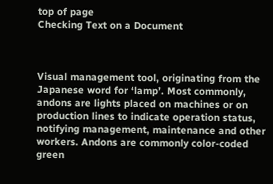top of page
Checking Text on a Document



Visual management tool, originating from the Japanese word for ‘lamp’. Most commonly, andons are lights placed on machines or on production lines to indicate operation status, notifying management, maintenance and other workers. Andons are commonly color-coded green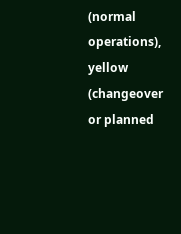(normal operations), yellow (changeover or planned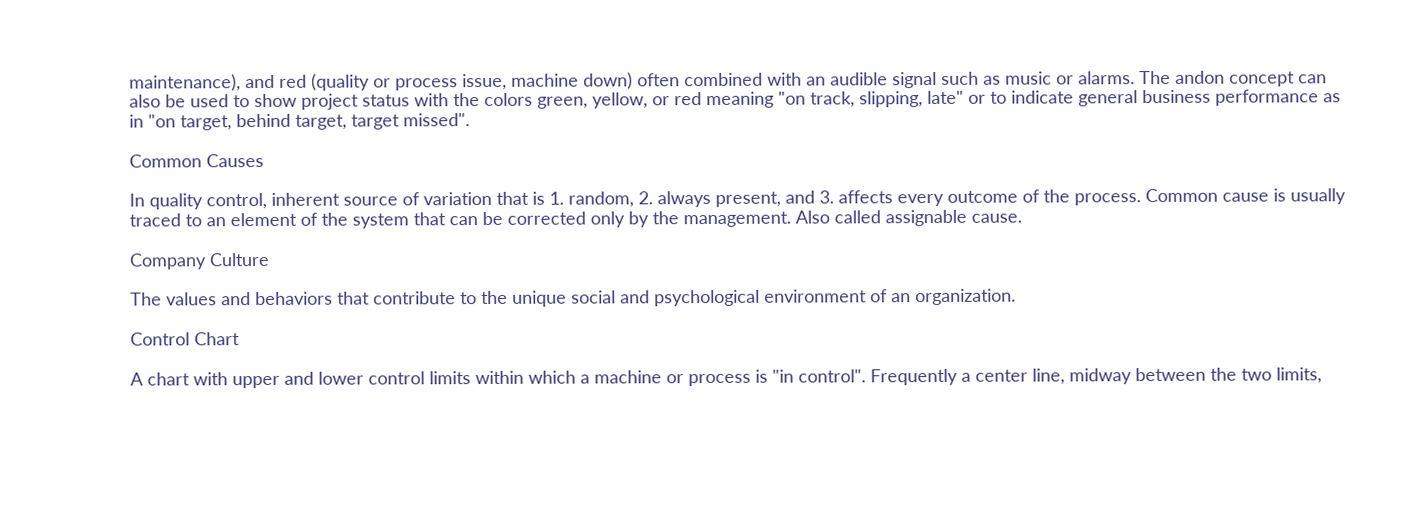maintenance), and red (quality or process issue, machine down) often combined with an audible signal such as music or alarms. The andon concept can also be used to show project status with the colors green, yellow, or red meaning "on track, slipping, late" or to indicate general business performance as in "on target, behind target, target missed".

Common Causes

In quality control, inherent source of variation that is 1. random, 2. always present, and 3. affects every outcome of the process. Common cause is usually traced to an element of the system that can be corrected only by the management. Also called assignable cause.

Company Culture

The values and behaviors that contribute to the unique social and psychological environment of an organization.

Control Chart

A chart with upper and lower control limits within which a machine or process is "in control". Frequently a center line, midway between the two limits,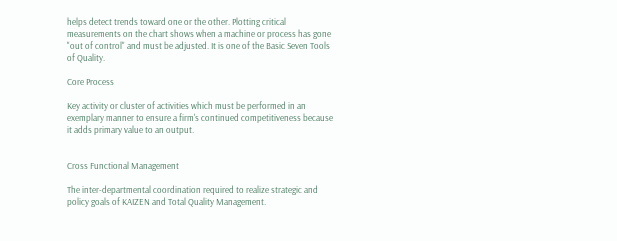helps detect trends toward one or the other. Plotting critical measurements on the chart shows when a machine or process has gone "out of control" and must be adjusted. It is one of the Basic Seven Tools of Quality.

Core Process

Key activity or cluster of activities which must be performed in an exemplary manner to ensure a firm's continued competitiveness because it adds primary value to an output.


Cross Functional Management

The inter-departmental coordination required to realize strategic and policy goals of KAIZEN and Total Quality Management.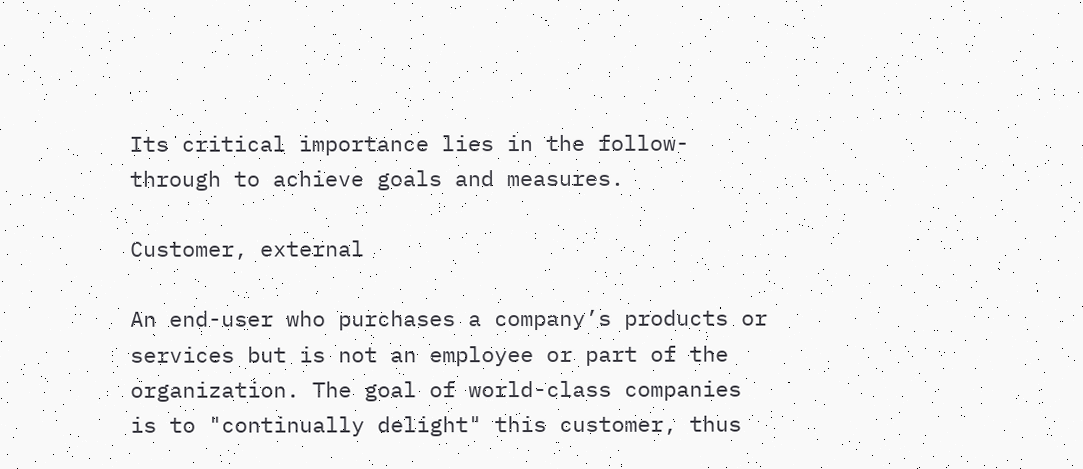Its critical importance lies in the follow-through to achieve goals and measures.

Customer, external

An end-user who purchases a company’s products or services but is not an employee or part of the organization. The goal of world-class companies is to "continually delight" this customer, thus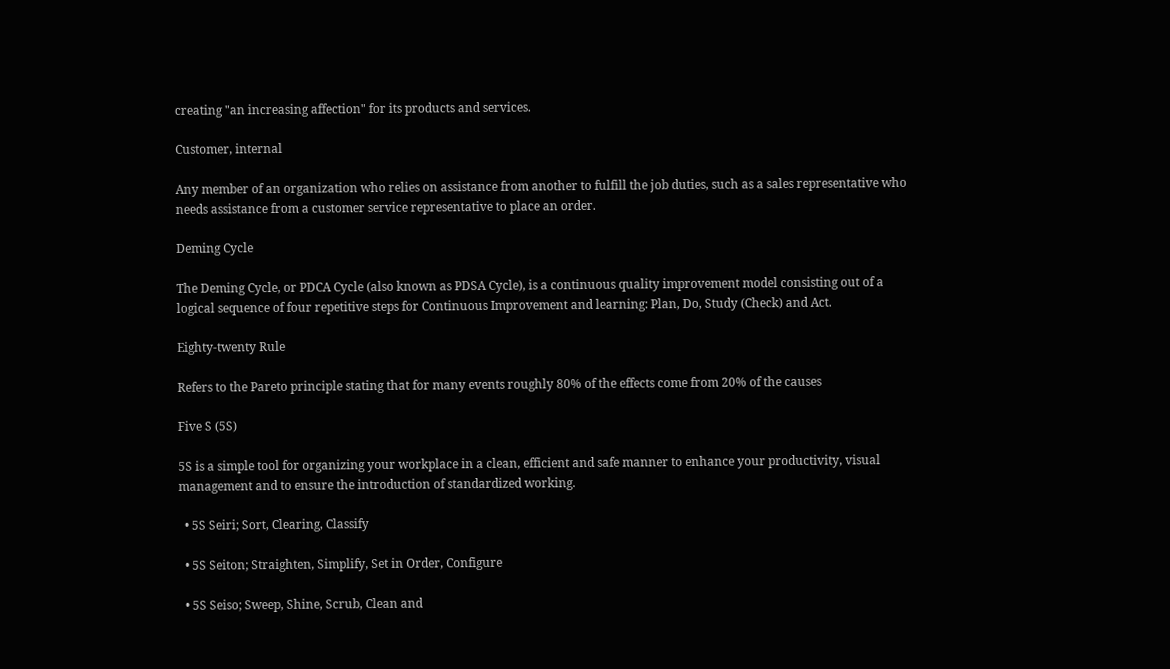creating "an increasing affection" for its products and services.

Customer, internal

Any member of an organization who relies on assistance from another to fulfill the job duties, such as a sales representative who needs assistance from a customer service representative to place an order.

Deming Cycle

The Deming Cycle, or PDCA Cycle (also known as PDSA Cycle), is a continuous quality improvement model consisting out of a logical sequence of four repetitive steps for Continuous Improvement and learning: Plan, Do, Study (Check) and Act.

Eighty-twenty Rule

Refers to the Pareto principle stating that for many events roughly 80% of the effects come from 20% of the causes

Five S (5S)

5S is a simple tool for organizing your workplace in a clean, efficient and safe manner to enhance your productivity, visual management and to ensure the introduction of standardized working.

  • 5S Seiri; Sort, Clearing, Classify

  • 5S Seiton; Straighten, Simplify, Set in Order, Configure

  • 5S Seiso; Sweep, Shine, Scrub, Clean and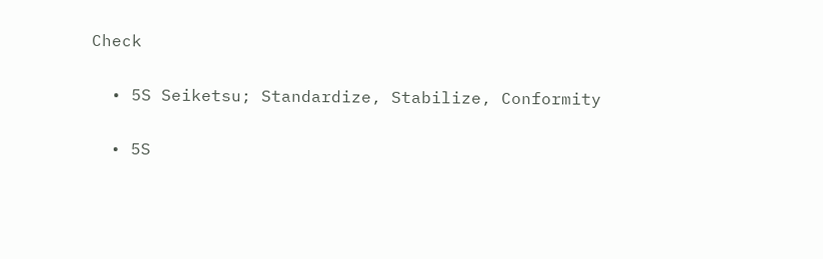Check

  • 5S Seiketsu; Standardize, Stabilize, Conformity

  • 5S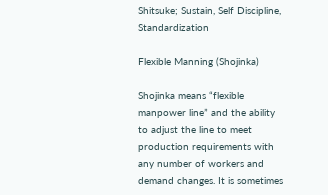Shitsuke; Sustain, Self Discipline, Standardization

Flexible Manning (Shojinka)

Shojinka means “flexible manpower line” and the ability to adjust the line to meet production requirements with any number of workers and demand changes. It is sometimes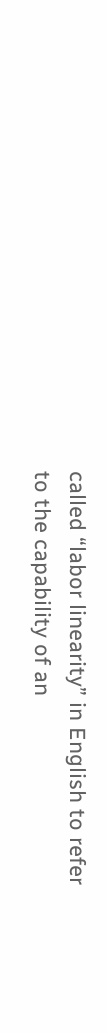called “labor linearity” in English to refer to the capability of an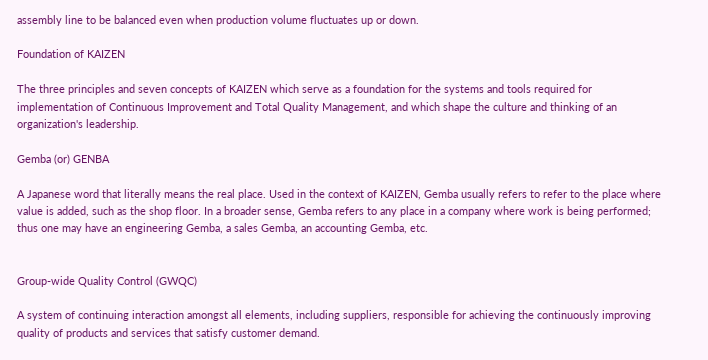assembly line to be balanced even when production volume fluctuates up or down.

Foundation of KAIZEN

The three principles and seven concepts of KAIZEN which serve as a foundation for the systems and tools required for implementation of Continuous Improvement and Total Quality Management, and which shape the culture and thinking of an organization's leadership.

Gemba (or) GENBA

A Japanese word that literally means the real place. Used in the context of KAIZEN, Gemba usually refers to refer to the place where value is added, such as the shop floor. In a broader sense, Gemba refers to any place in a company where work is being performed; thus one may have an engineering Gemba, a sales Gemba, an accounting Gemba, etc.


Group-wide Quality Control (GWQC)

A system of continuing interaction amongst all elements, including suppliers, responsible for achieving the continuously improving quality of products and services that satisfy customer demand.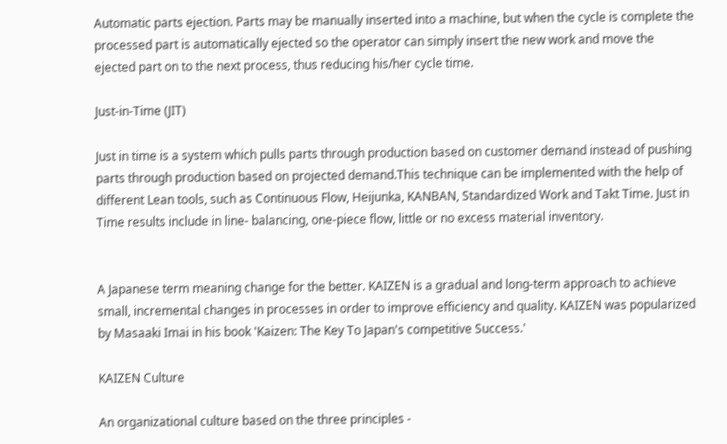Automatic parts ejection. Parts may be manually inserted into a machine, but when the cycle is complete the processed part is automatically ejected so the operator can simply insert the new work and move the ejected part on to the next process, thus reducing his/her cycle time.

Just-in-Time (JIT)

Just in time is a system which pulls parts through production based on customer demand instead of pushing parts through production based on projected demand.This technique can be implemented with the help of different Lean tools, such as Continuous Flow, Heijunka, KANBAN, Standardized Work and Takt Time. Just in Time results include in line- balancing, one-piece flow, little or no excess material inventory.


A Japanese term meaning change for the better. KAIZEN is a gradual and long-term approach to achieve small, incremental changes in processes in order to improve efficiency and quality. KAIZEN was popularized by Masaaki Imai in his book 'Kaizen: The Key To Japan's competitive Success.'

KAIZEN Culture

An organizational culture based on the three principles -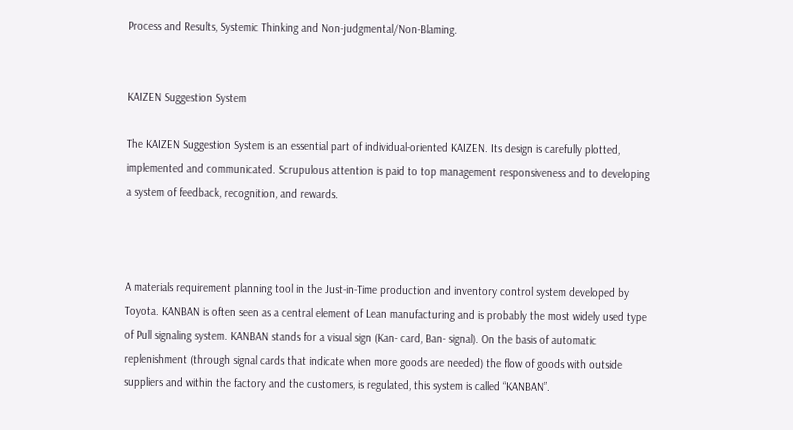Process and Results, Systemic Thinking and Non-judgmental/Non-Blaming.


KAIZEN Suggestion System

The KAIZEN Suggestion System is an essential part of individual-oriented KAIZEN. Its design is carefully plotted, implemented and communicated. Scrupulous attention is paid to top management responsiveness and to developing a system of feedback, recognition, and rewards.



A materials requirement planning tool in the Just-in-Time production and inventory control system developed by Toyota. KANBAN is often seen as a central element of Lean manufacturing and is probably the most widely used type of Pull signaling system. KANBAN stands for a visual sign (Kan- card, Ban- signal). On the basis of automatic replenishment (through signal cards that indicate when more goods are needed) the flow of goods with outside suppliers and within the factory and the customers, is regulated, this system is called “KANBAN”.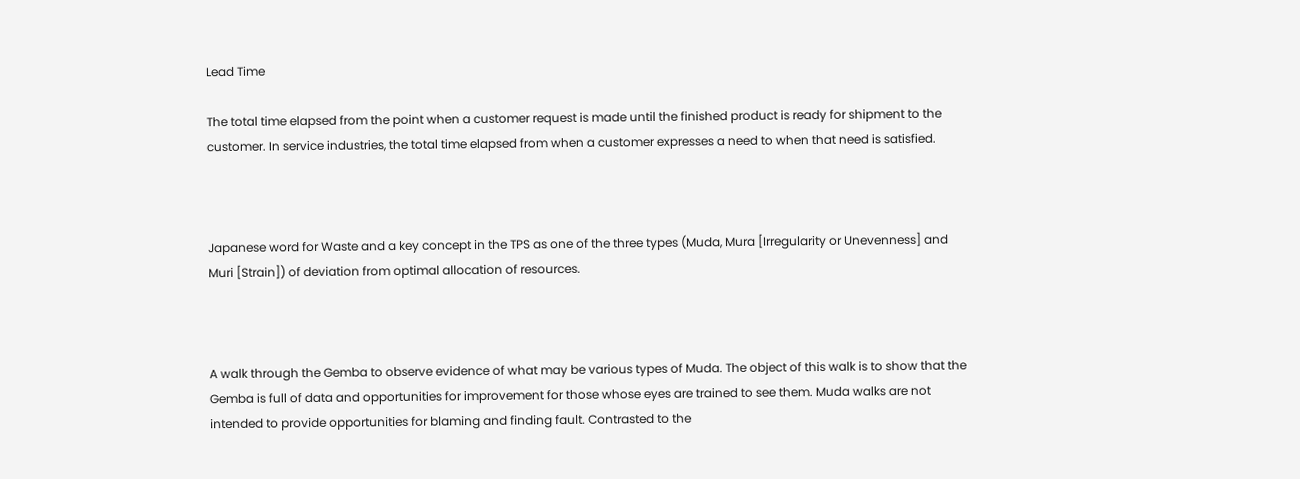Lead Time

The total time elapsed from the point when a customer request is made until the finished product is ready for shipment to the customer. In service industries, the total time elapsed from when a customer expresses a need to when that need is satisfied.



Japanese word for Waste and a key concept in the TPS as one of the three types (Muda, Mura [Irregularity or Unevenness] and Muri [Strain]) of deviation from optimal allocation of resources.



A walk through the Gemba to observe evidence of what may be various types of Muda. The object of this walk is to show that the Gemba is full of data and opportunities for improvement for those whose eyes are trained to see them. Muda walks are not intended to provide opportunities for blaming and finding fault. Contrasted to the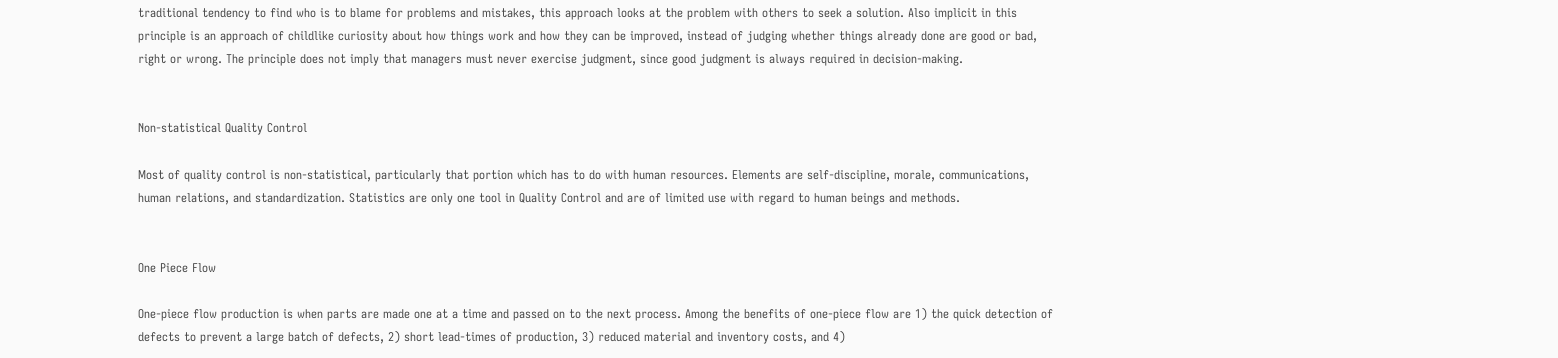traditional tendency to find who is to blame for problems and mistakes, this approach looks at the problem with others to seek a solution. Also implicit in this principle is an approach of childlike curiosity about how things work and how they can be improved, instead of judging whether things already done are good or bad, right or wrong. The principle does not imply that managers must never exercise judgment, since good judgment is always required in decision-making.


Non-statistical Quality Control

Most of quality control is non-statistical, particularly that portion which has to do with human resources. Elements are self-discipline, morale, communications, human relations, and standardization. Statistics are only one tool in Quality Control and are of limited use with regard to human beings and methods.


One Piece Flow

One-piece flow production is when parts are made one at a time and passed on to the next process. Among the benefits of one-piece flow are 1) the quick detection of defects to prevent a large batch of defects, 2) short lead-times of production, 3) reduced material and inventory costs, and 4)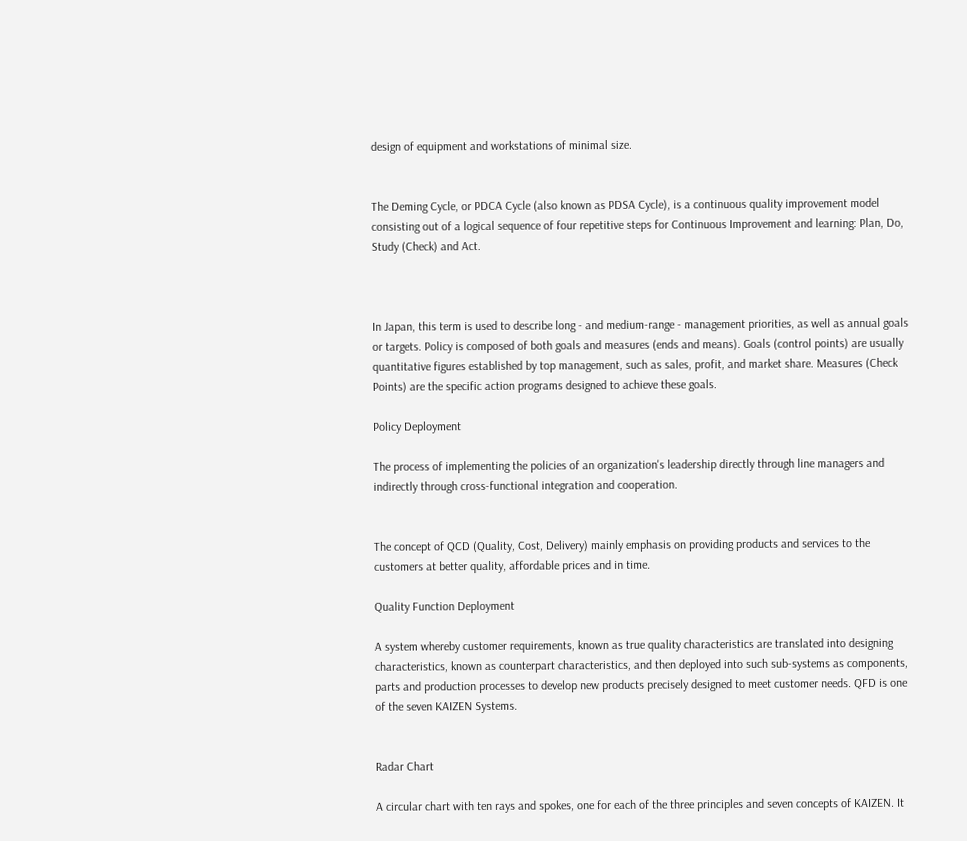design of equipment and workstations of minimal size.


The Deming Cycle, or PDCA Cycle (also known as PDSA Cycle), is a continuous quality improvement model consisting out of a logical sequence of four repetitive steps for Continuous Improvement and learning: Plan, Do, Study (Check) and Act.



In Japan, this term is used to describe long - and medium-range - management priorities, as well as annual goals or targets. Policy is composed of both goals and measures (ends and means). Goals (control points) are usually quantitative figures established by top management, such as sales, profit, and market share. Measures (Check Points) are the specific action programs designed to achieve these goals.

Policy Deployment

The process of implementing the policies of an organization's leadership directly through line managers and indirectly through cross-functional integration and cooperation.


The concept of QCD (Quality, Cost, Delivery) mainly emphasis on providing products and services to the customers at better quality, affordable prices and in time.

Quality Function Deployment

A system whereby customer requirements, known as true quality characteristics are translated into designing characteristics, known as counterpart characteristics, and then deployed into such sub-systems as components, parts and production processes to develop new products precisely designed to meet customer needs. QFD is one of the seven KAIZEN Systems.


Radar Chart

A circular chart with ten rays and spokes, one for each of the three principles and seven concepts of KAIZEN. It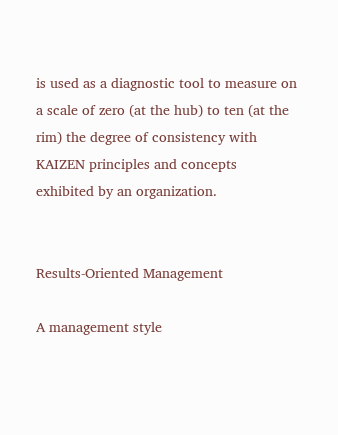is used as a diagnostic tool to measure on a scale of zero (at the hub) to ten (at the rim) the degree of consistency with KAIZEN principles and concepts exhibited by an organization.


Results-Oriented Management

A management style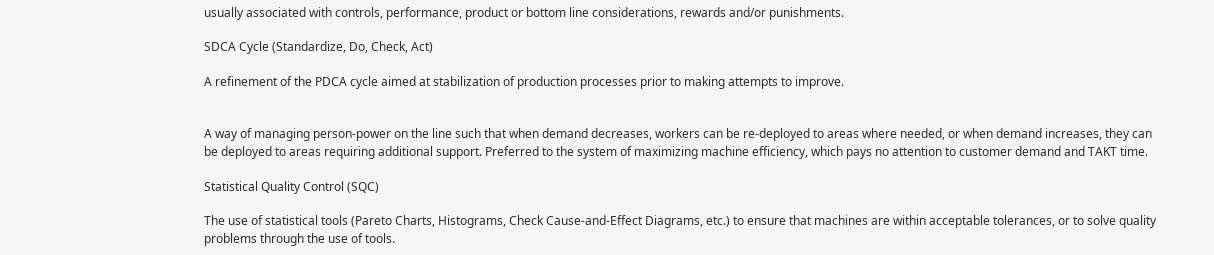usually associated with controls, performance, product or bottom line considerations, rewards and/or punishments.

SDCA Cycle (Standardize, Do, Check, Act)

A refinement of the PDCA cycle aimed at stabilization of production processes prior to making attempts to improve.


A way of managing person-power on the line such that when demand decreases, workers can be re-deployed to areas where needed, or when demand increases, they can be deployed to areas requiring additional support. Preferred to the system of maximizing machine efficiency, which pays no attention to customer demand and TAKT time.

Statistical Quality Control (SQC)

The use of statistical tools (Pareto Charts, Histograms, Check Cause-and-Effect Diagrams, etc.) to ensure that machines are within acceptable tolerances, or to solve quality problems through the use of tools.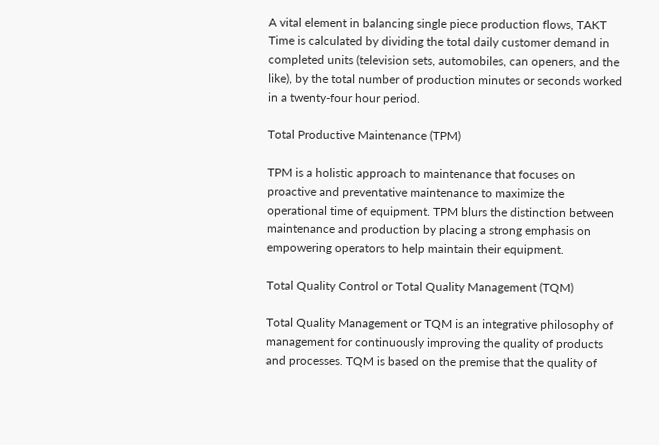A vital element in balancing single piece production flows, TAKT Time is calculated by dividing the total daily customer demand in completed units (television sets, automobiles, can openers, and the like), by the total number of production minutes or seconds worked in a twenty-four hour period.

Total Productive Maintenance (TPM)

TPM is a holistic approach to maintenance that focuses on proactive and preventative maintenance to maximize the operational time of equipment. TPM blurs the distinction between maintenance and production by placing a strong emphasis on empowering operators to help maintain their equipment.

Total Quality Control or Total Quality Management (TQM)

Total Quality Management or TQM is an integrative philosophy of management for continuously improving the quality of products and processes. TQM is based on the premise that the quality of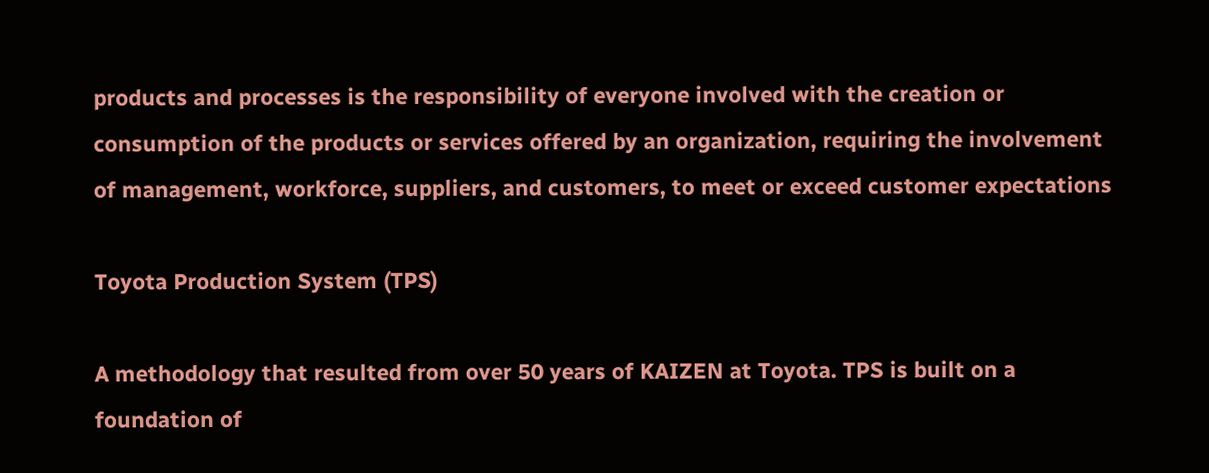products and processes is the responsibility of everyone involved with the creation or consumption of the products or services offered by an organization, requiring the involvement of management, workforce, suppliers, and customers, to meet or exceed customer expectations

Toyota Production System (TPS)

A methodology that resulted from over 50 years of KAIZEN at Toyota. TPS is built on a foundation of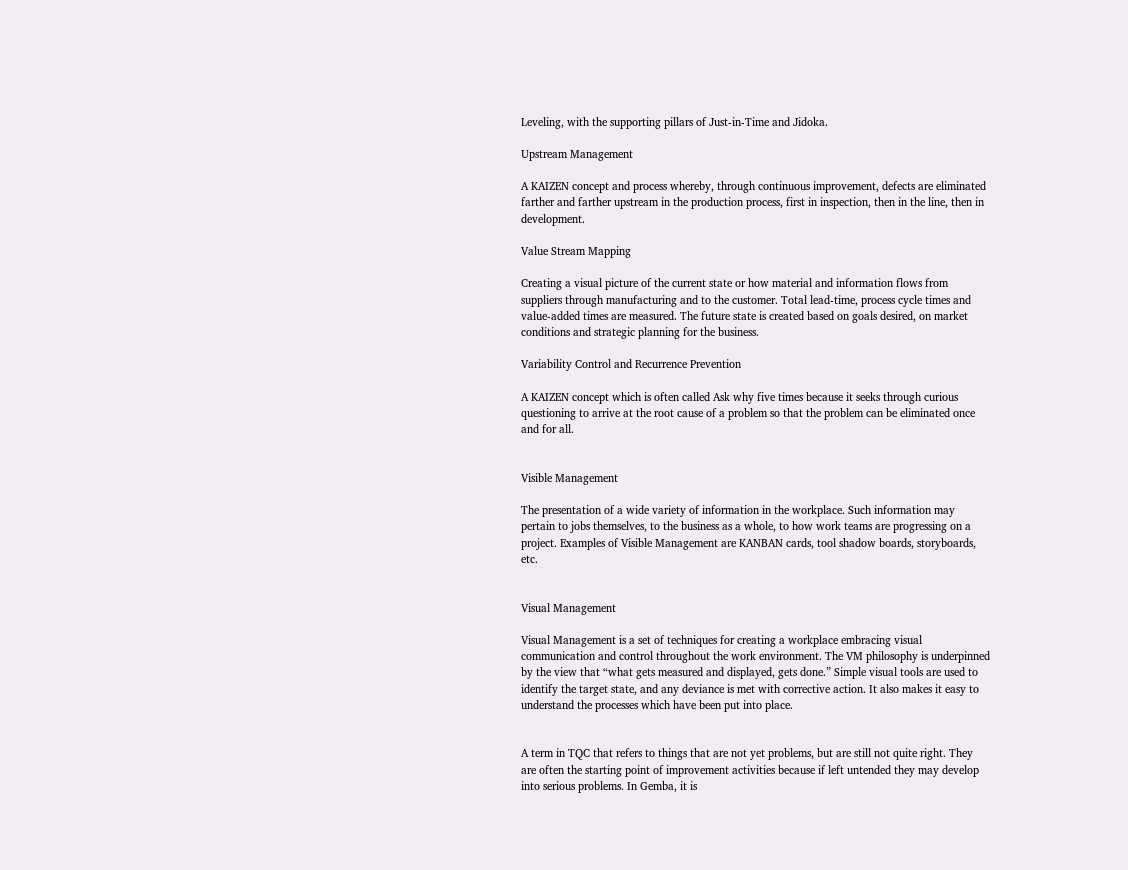Leveling, with the supporting pillars of Just-in-Time and Jidoka.

Upstream Management

A KAIZEN concept and process whereby, through continuous improvement, defects are eliminated farther and farther upstream in the production process, first in inspection, then in the line, then in development.

Value Stream Mapping

Creating a visual picture of the current state or how material and information flows from suppliers through manufacturing and to the customer. Total lead-time, process cycle times and value-added times are measured. The future state is created based on goals desired, on market conditions and strategic planning for the business.

Variability Control and Recurrence Prevention

A KAIZEN concept which is often called Ask why five times because it seeks through curious questioning to arrive at the root cause of a problem so that the problem can be eliminated once and for all.


Visible Management

The presentation of a wide variety of information in the workplace. Such information may pertain to jobs themselves, to the business as a whole, to how work teams are progressing on a project. Examples of Visible Management are KANBAN cards, tool shadow boards, storyboards, etc.


Visual Management

Visual Management is a set of techniques for creating a workplace embracing visual communication and control throughout the work environment. The VM philosophy is underpinned by the view that “what gets measured and displayed, gets done.” Simple visual tools are used to identify the target state, and any deviance is met with corrective action. It also makes it easy to understand the processes which have been put into place.


A term in TQC that refers to things that are not yet problems, but are still not quite right. They are often the starting point of improvement activities because if left untended they may develop into serious problems. In Gemba, it is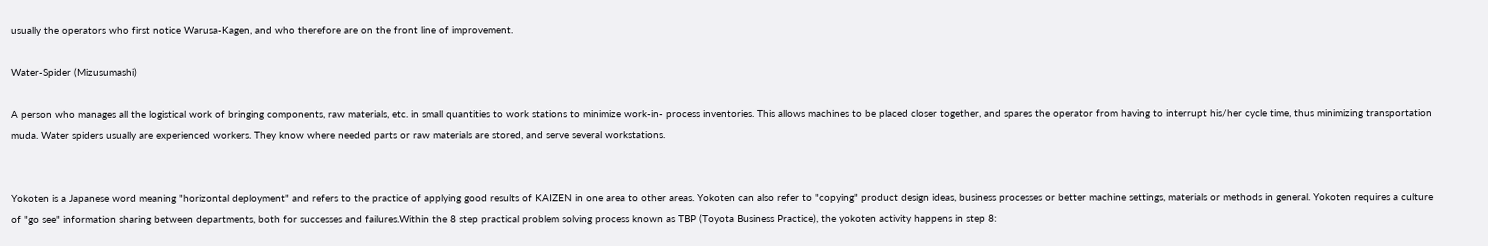usually the operators who first notice Warusa-Kagen, and who therefore are on the front line of improvement.

Water-Spider (Mizusumashi)

A person who manages all the logistical work of bringing components, raw materials, etc. in small quantities to work stations to minimize work-in- process inventories. This allows machines to be placed closer together, and spares the operator from having to interrupt his/her cycle time, thus minimizing transportation muda. Water spiders usually are experienced workers. They know where needed parts or raw materials are stored, and serve several workstations.


Yokoten is a Japanese word meaning "horizontal deployment" and refers to the practice of applying good results of KAIZEN in one area to other areas. Yokoten can also refer to "copying" product design ideas, business processes or better machine settings, materials or methods in general. Yokoten requires a culture of "go see" information sharing between departments, both for successes and failures.Within the 8 step practical problem solving process known as TBP (Toyota Business Practice), the yokoten activity happens in step 8: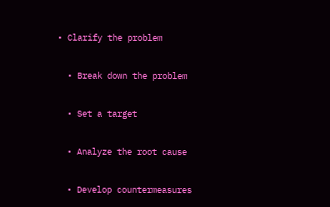• Clarify the problem

  • Break down the problem

  • Set a target

  • Analyze the root cause

  • Develop countermeasures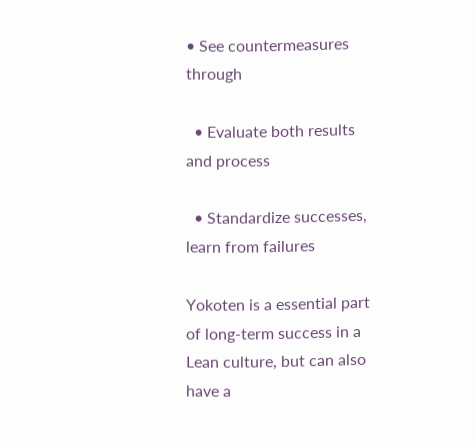• See countermeasures through

  • Evaluate both results and process

  • Standardize successes, learn from failures

Yokoten is a essential part of long-term success in a Lean culture, but can also have a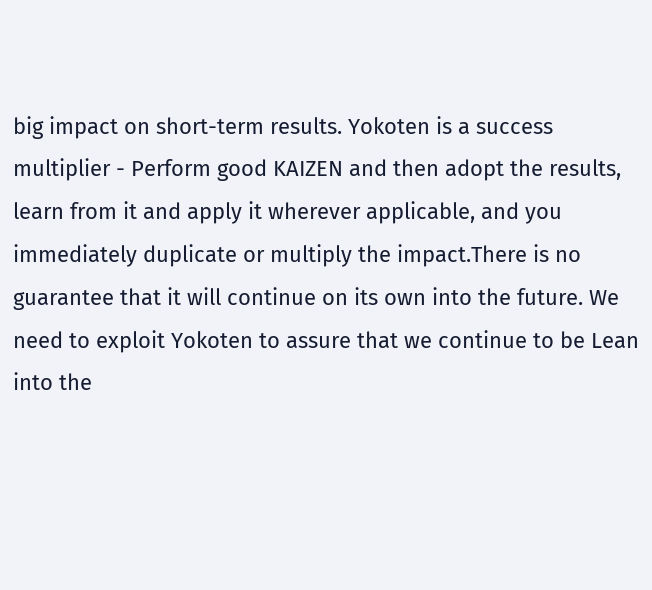big impact on short-term results. Yokoten is a success multiplier - Perform good KAIZEN and then adopt the results, learn from it and apply it wherever applicable, and you immediately duplicate or multiply the impact.There is no guarantee that it will continue on its own into the future. We need to exploit Yokoten to assure that we continue to be Lean into the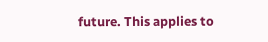future. This applies to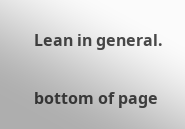Lean in general.

bottom of page